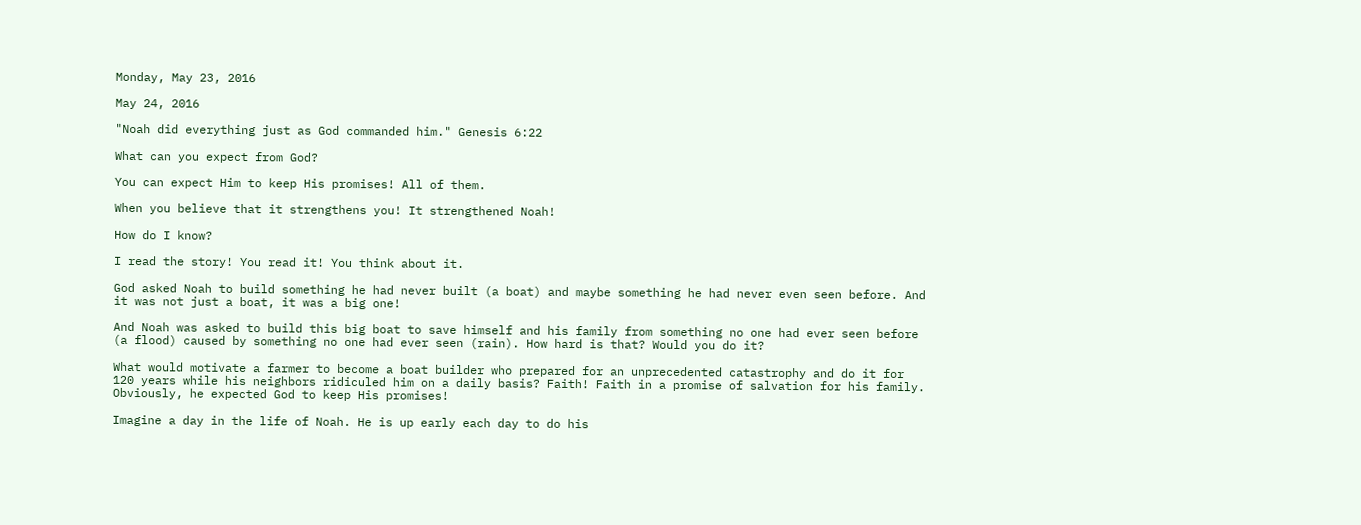Monday, May 23, 2016

May 24, 2016

"Noah did everything just as God commanded him." Genesis 6:22

What can you expect from God?

You can expect Him to keep His promises! All of them.

When you believe that it strengthens you! It strengthened Noah!

How do I know?

I read the story! You read it! You think about it.

God asked Noah to build something he had never built (a boat) and maybe something he had never even seen before. And it was not just a boat, it was a big one!

And Noah was asked to build this big boat to save himself and his family from something no one had ever seen before (a flood) caused by something no one had ever seen (rain). How hard is that? Would you do it?

What would motivate a farmer to become a boat builder who prepared for an unprecedented catastrophy and do it for 120 years while his neighbors ridiculed him on a daily basis? Faith! Faith in a promise of salvation for his family. Obviously, he expected God to keep His promises!

Imagine a day in the life of Noah. He is up early each day to do his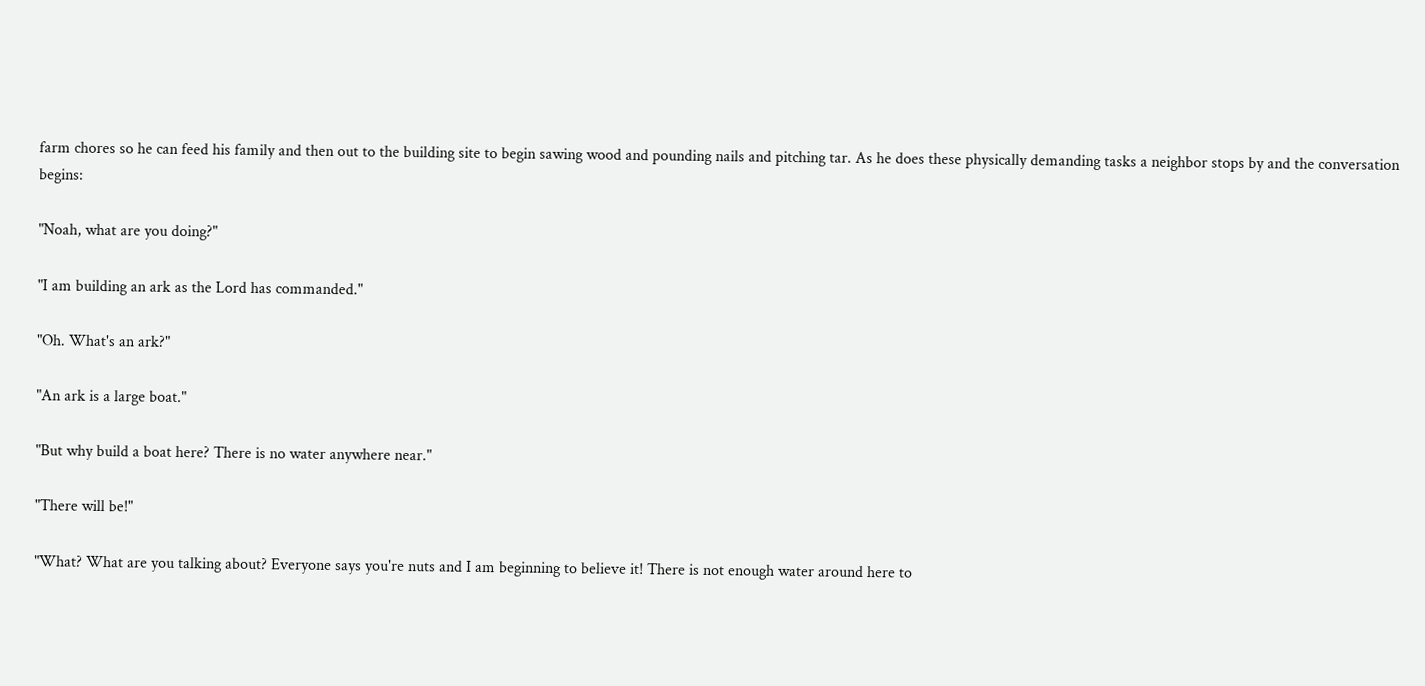farm chores so he can feed his family and then out to the building site to begin sawing wood and pounding nails and pitching tar. As he does these physically demanding tasks a neighbor stops by and the conversation begins:

"Noah, what are you doing?"

"I am building an ark as the Lord has commanded."

"Oh. What's an ark?"

"An ark is a large boat."

"But why build a boat here? There is no water anywhere near."

"There will be!"

"What? What are you talking about? Everyone says you're nuts and I am beginning to believe it! There is not enough water around here to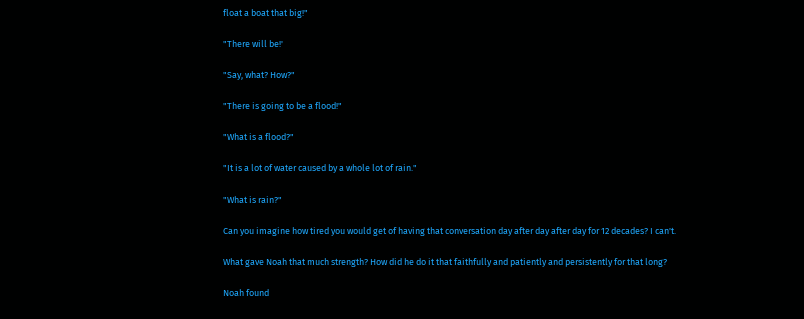float a boat that big!"

"There will be!'

"Say, what? How?"

"There is going to be a flood!"

"What is a flood?"

"It is a lot of water caused by a whole lot of rain."

"What is rain?"

Can you imagine how tired you would get of having that conversation day after day after day for 12 decades? I can't.

What gave Noah that much strength? How did he do it that faithfully and patiently and persistently for that long?

Noah found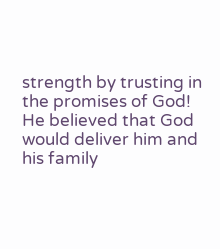strength by trusting in the promises of God! He believed that God would deliver him and his family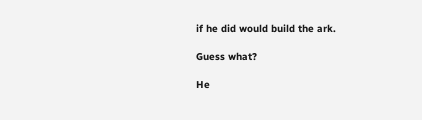if he did would build the ark.

Guess what?

He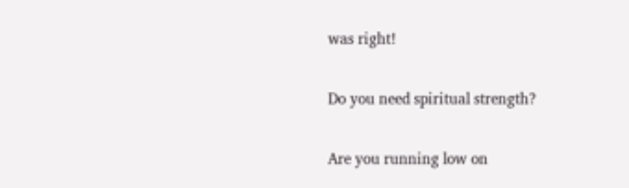was right!

Do you need spiritual strength?

Are you running low on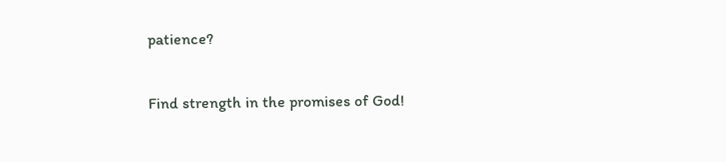patience?

Find strength in the promises of God!